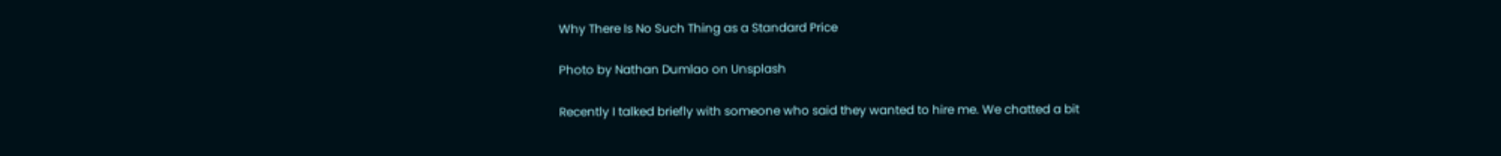Why There Is No Such Thing as a Standard Price

Photo by Nathan Dumlao on Unsplash

Recently I talked briefly with someone who said they wanted to hire me. We chatted a bit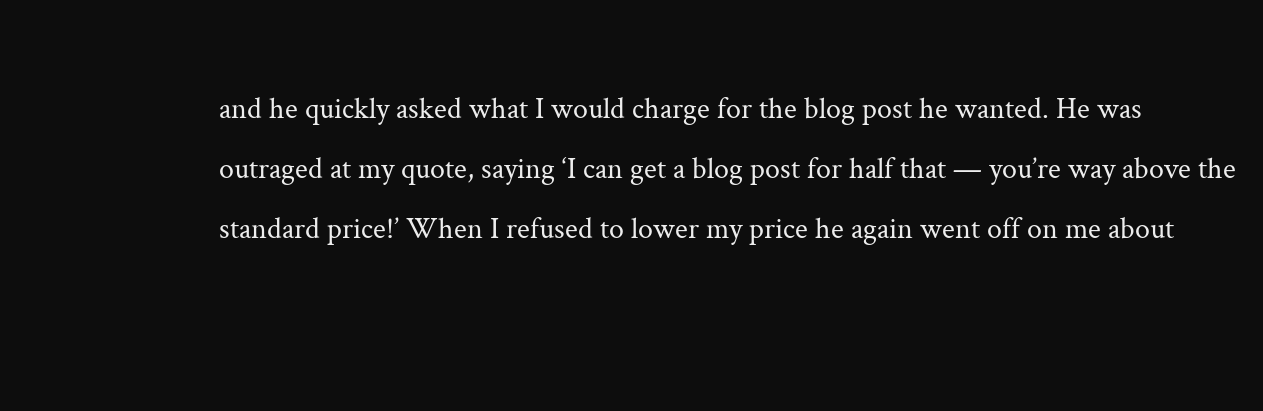and he quickly asked what I would charge for the blog post he wanted. He was outraged at my quote, saying ‘I can get a blog post for half that — you’re way above the standard price!’ When I refused to lower my price he again went off on me about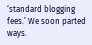‘standard blogging fees.’ We soon parted ways.